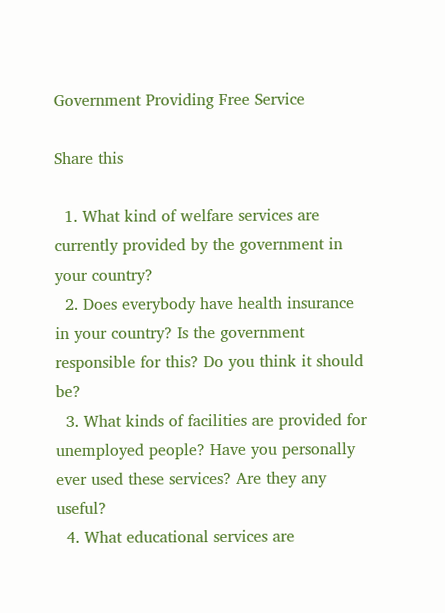Government Providing Free Service

Share this

  1. What kind of welfare services are currently provided by the government in your country?
  2. Does everybody have health insurance in your country? Is the government responsible for this? Do you think it should be?
  3. What kinds of facilities are provided for unemployed people? Have you personally ever used these services? Are they any useful?
  4. What educational services are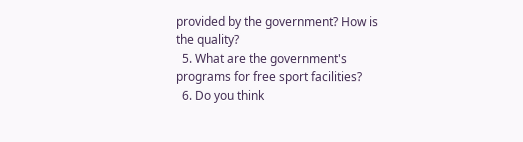provided by the government? How is the quality?
  5. What are the government's programs for free sport facilities?
  6. Do you think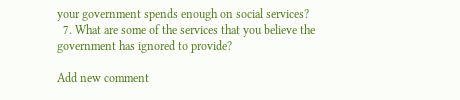your government spends enough on social services?
  7. What are some of the services that you believe the government has ignored to provide?

Add new comment